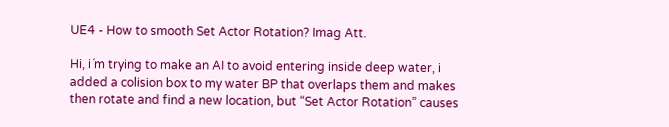UE4 - How to smooth Set Actor Rotation? Imag Att.

Hi, i´m trying to make an AI to avoid entering inside deep water, i added a colision box to my water BP that overlaps them and makes then rotate and find a new location, but “Set Actor Rotation” causes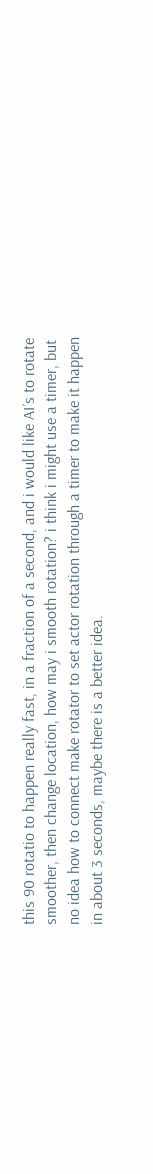this 90 rotatio to happen really fast, in a fraction of a second, and i would like AI´s to rotate smoother, then change location, how may i smooth rotation? i think i might use a timer, but no idea how to connect make rotator to set actor rotation through a timer to make it happen in about 3 seconds, maybe there is a better idea.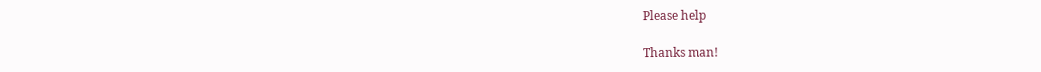Please help

Thanks man!